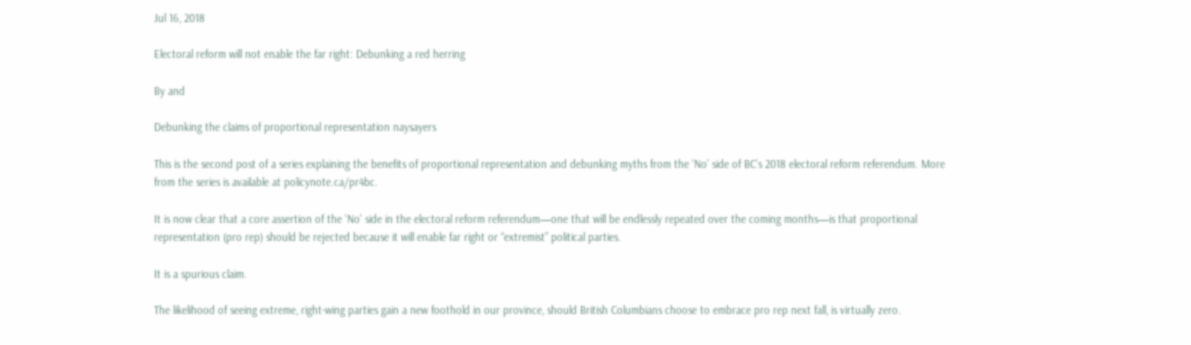Jul 16, 2018

Electoral reform will not enable the far right: Debunking a red herring

By and

Debunking the claims of proportional representation naysayers

This is the second post of a series explaining the benefits of proportional representation and debunking myths from the ‘No’ side of BC’s 2018 electoral reform referendum. More from the series is available at policynote.ca/pr4bc.

It is now clear that a core assertion of the ‘No’ side in the electoral reform referendum—one that will be endlessly repeated over the coming months—is that proportional representation (pro rep) should be rejected because it will enable far right or “extremist” political parties.

It is a spurious claim.

The likelihood of seeing extreme, right-wing parties gain a new foothold in our province, should British Columbians choose to embrace pro rep next fall, is virtually zero.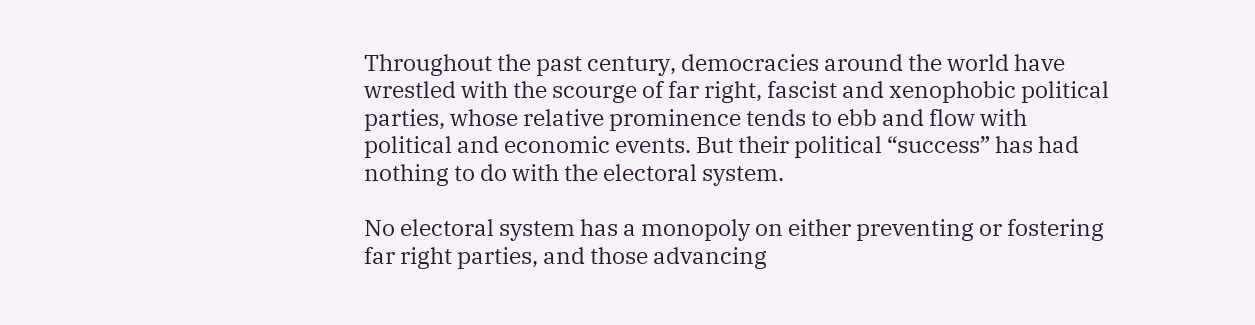Throughout the past century, democracies around the world have wrestled with the scourge of far right, fascist and xenophobic political parties, whose relative prominence tends to ebb and flow with political and economic events. But their political “success” has had nothing to do with the electoral system.

No electoral system has a monopoly on either preventing or fostering far right parties, and those advancing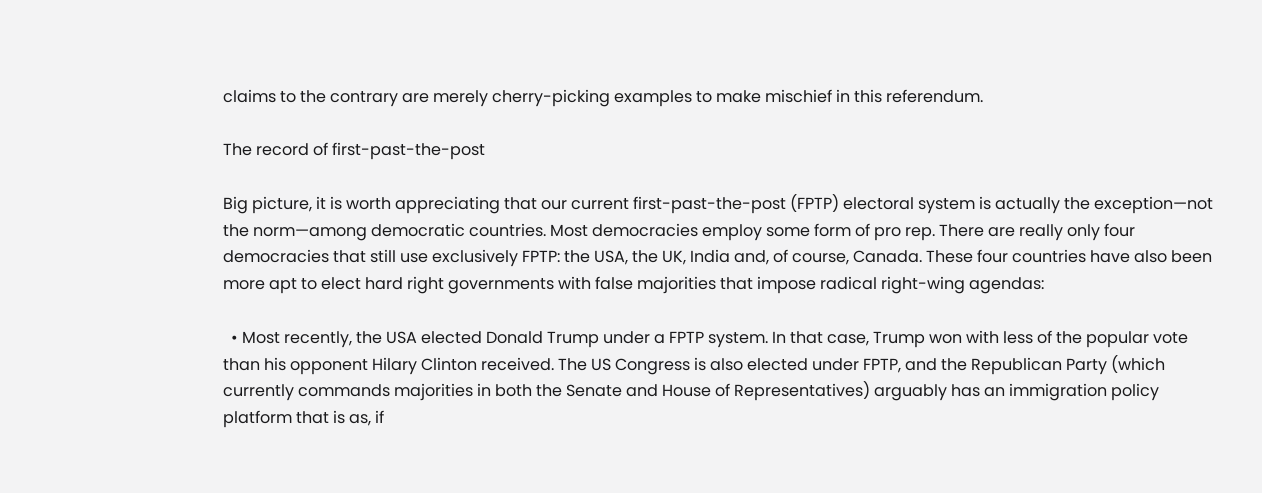claims to the contrary are merely cherry-picking examples to make mischief in this referendum.

The record of first-past-the-post

Big picture, it is worth appreciating that our current first-past-the-post (FPTP) electoral system is actually the exception—not the norm—among democratic countries. Most democracies employ some form of pro rep. There are really only four democracies that still use exclusively FPTP: the USA, the UK, India and, of course, Canada. These four countries have also been more apt to elect hard right governments with false majorities that impose radical right-wing agendas:

  • Most recently, the USA elected Donald Trump under a FPTP system. In that case, Trump won with less of the popular vote than his opponent Hilary Clinton received. The US Congress is also elected under FPTP, and the Republican Party (which currently commands majorities in both the Senate and House of Representatives) arguably has an immigration policy platform that is as, if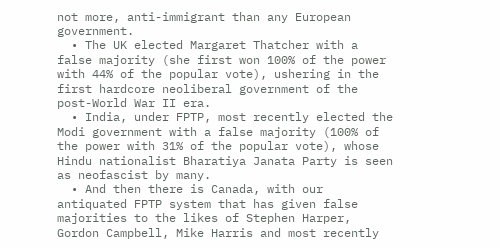not more, anti-immigrant than any European government.
  • The UK elected Margaret Thatcher with a false majority (she first won 100% of the power with 44% of the popular vote), ushering in the first hardcore neoliberal government of the post-World War II era.
  • India, under FPTP, most recently elected the Modi government with a false majority (100% of the power with 31% of the popular vote), whose Hindu nationalist Bharatiya Janata Party is seen as neofascist by many.
  • And then there is Canada, with our antiquated FPTP system that has given false majorities to the likes of Stephen Harper, Gordon Campbell, Mike Harris and most recently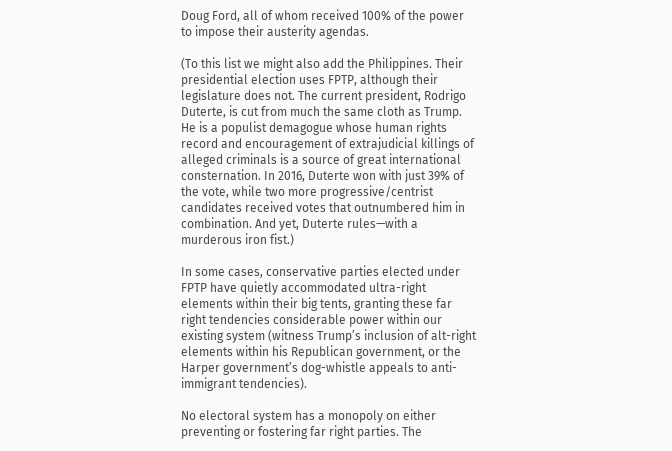Doug Ford, all of whom received 100% of the power to impose their austerity agendas.

(To this list we might also add the Philippines. Their presidential election uses FPTP, although their legislature does not. The current president, Rodrigo Duterte, is cut from much the same cloth as Trump. He is a populist demagogue whose human rights record and encouragement of extrajudicial killings of alleged criminals is a source of great international consternation. In 2016, Duterte won with just 39% of the vote, while two more progressive/centrist candidates received votes that outnumbered him in combination. And yet, Duterte rules—with a murderous iron fist.)

In some cases, conservative parties elected under FPTP have quietly accommodated ultra-right elements within their big tents, granting these far right tendencies considerable power within our existing system (witness Trump’s inclusion of alt-right elements within his Republican government, or the Harper government’s dog-whistle appeals to anti-immigrant tendencies).

No electoral system has a monopoly on either preventing or fostering far right parties. The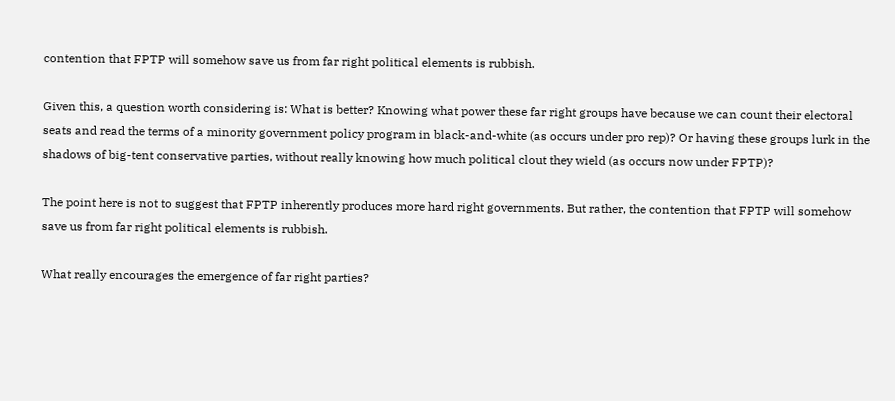contention that FPTP will somehow save us from far right political elements is rubbish.

Given this, a question worth considering is: What is better? Knowing what power these far right groups have because we can count their electoral seats and read the terms of a minority government policy program in black-and-white (as occurs under pro rep)? Or having these groups lurk in the shadows of big-tent conservative parties, without really knowing how much political clout they wield (as occurs now under FPTP)?

The point here is not to suggest that FPTP inherently produces more hard right governments. But rather, the contention that FPTP will somehow save us from far right political elements is rubbish.

What really encourages the emergence of far right parties?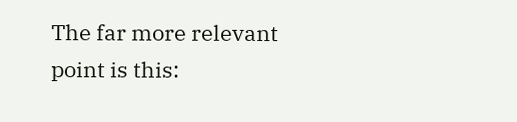The far more relevant point is this: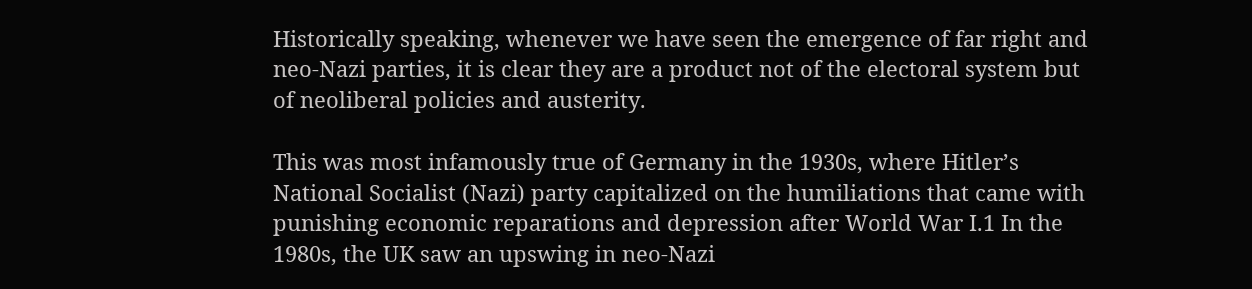Historically speaking, whenever we have seen the emergence of far right and neo-Nazi parties, it is clear they are a product not of the electoral system but of neoliberal policies and austerity.

This was most infamously true of Germany in the 1930s, where Hitler’s National Socialist (Nazi) party capitalized on the humiliations that came with punishing economic reparations and depression after World War I.1 In the 1980s, the UK saw an upswing in neo-Nazi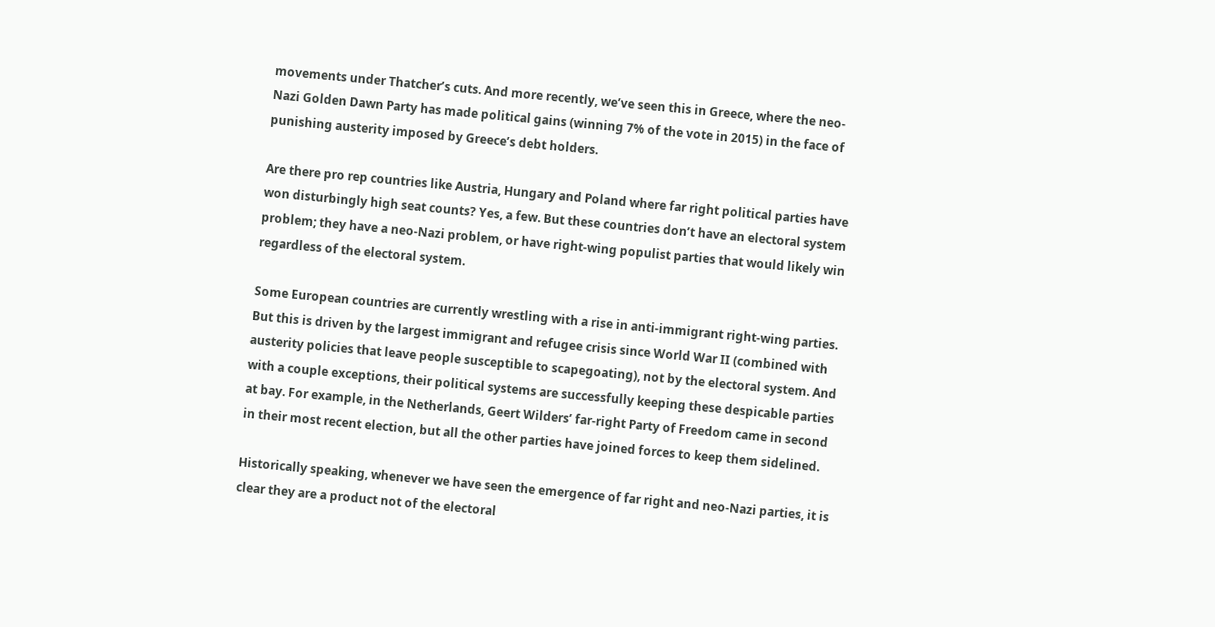movements under Thatcher’s cuts. And more recently, we’ve seen this in Greece, where the neo-Nazi Golden Dawn Party has made political gains (winning 7% of the vote in 2015) in the face of punishing austerity imposed by Greece’s debt holders.

Are there pro rep countries like Austria, Hungary and Poland where far right political parties have won disturbingly high seat counts? Yes, a few. But these countries don’t have an electoral system problem; they have a neo-Nazi problem, or have right-wing populist parties that would likely win regardless of the electoral system.

Some European countries are currently wrestling with a rise in anti-immigrant right-wing parties. But this is driven by the largest immigrant and refugee crisis since World War II (combined with austerity policies that leave people susceptible to scapegoating), not by the electoral system. And with a couple exceptions, their political systems are successfully keeping these despicable parties at bay. For example, in the Netherlands, Geert Wilders’ far-right Party of Freedom came in second in their most recent election, but all the other parties have joined forces to keep them sidelined.

Historically speaking, whenever we have seen the emergence of far right and neo-Nazi parties, it is clear they are a product not of the electoral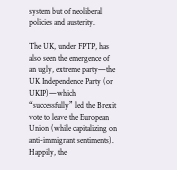system but of neoliberal policies and austerity.

The UK, under FPTP, has also seen the emergence of an ugly, extreme party—the UK Independence Party (or UKIP)—which “successfully” led the Brexit vote to leave the European Union (while capitalizing on anti-immigrant sentiments). Happily, the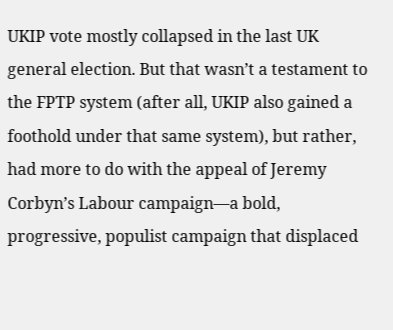UKIP vote mostly collapsed in the last UK general election. But that wasn’t a testament to the FPTP system (after all, UKIP also gained a foothold under that same system), but rather, had more to do with the appeal of Jeremy Corbyn’s Labour campaign—a bold, progressive, populist campaign that displaced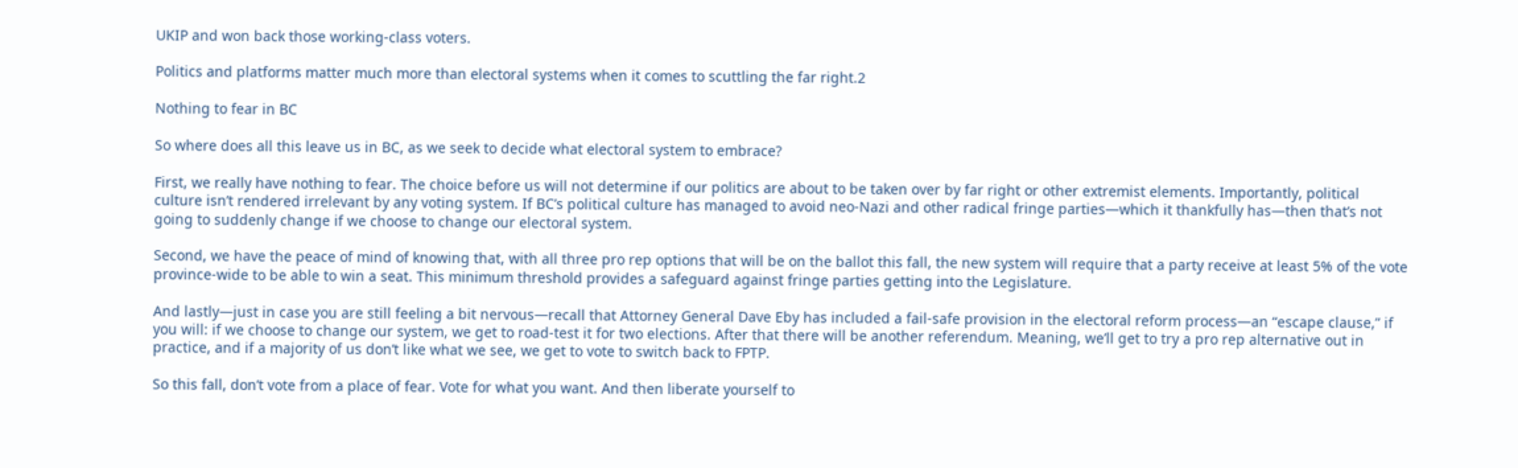UKIP and won back those working-class voters.

Politics and platforms matter much more than electoral systems when it comes to scuttling the far right.2

Nothing to fear in BC

So where does all this leave us in BC, as we seek to decide what electoral system to embrace?

First, we really have nothing to fear. The choice before us will not determine if our politics are about to be taken over by far right or other extremist elements. Importantly, political culture isn’t rendered irrelevant by any voting system. If BC’s political culture has managed to avoid neo-Nazi and other radical fringe parties—which it thankfully has—then that’s not going to suddenly change if we choose to change our electoral system.

Second, we have the peace of mind of knowing that, with all three pro rep options that will be on the ballot this fall, the new system will require that a party receive at least 5% of the vote province-wide to be able to win a seat. This minimum threshold provides a safeguard against fringe parties getting into the Legislature.

And lastly—just in case you are still feeling a bit nervous—recall that Attorney General Dave Eby has included a fail-safe provision in the electoral reform process—an “escape clause,” if you will: if we choose to change our system, we get to road-test it for two elections. After that there will be another referendum. Meaning, we’ll get to try a pro rep alternative out in practice, and if a majority of us don’t like what we see, we get to vote to switch back to FPTP.

So this fall, don’t vote from a place of fear. Vote for what you want. And then liberate yourself to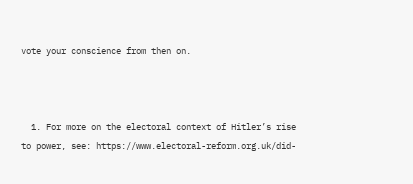vote your conscience from then on.



  1. For more on the electoral context of Hitler’s rise to power, see: https://www.electoral-reform.org.uk/did-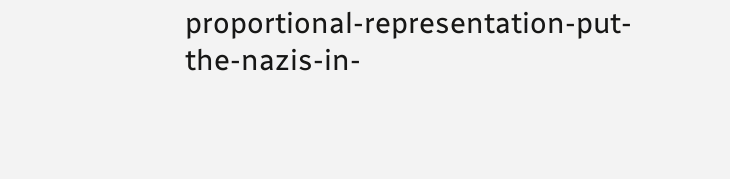proportional-representation-put-the-nazis-in-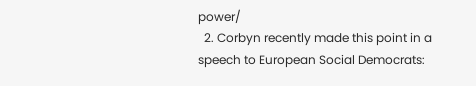power/
  2. Corbyn recently made this point in a speech to European Social Democrats: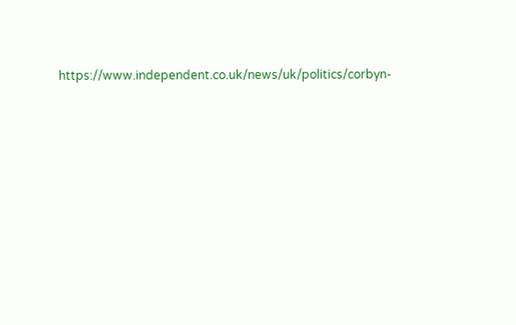https://www.independent.co.uk/news/uk/politics/corbyn-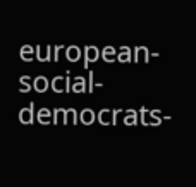european-social-democrats-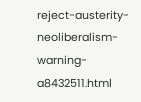reject-austerity-neoliberalism-warning-a8432511.html